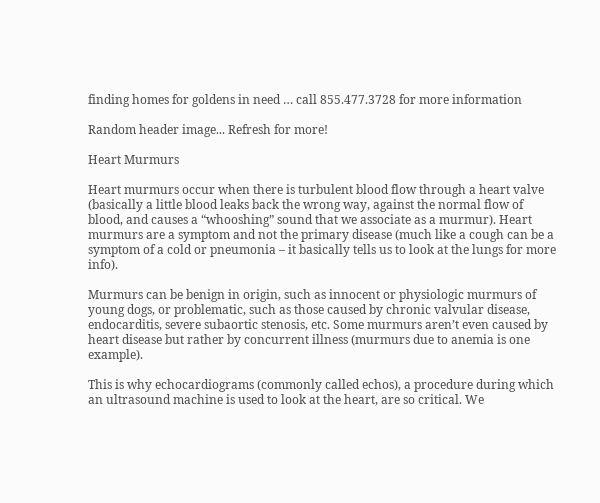finding homes for goldens in need … call 855.477.3728 for more information

Random header image... Refresh for more!

Heart Murmurs

Heart murmurs occur when there is turbulent blood flow through a heart valve (basically a little blood leaks back the wrong way, against the normal flow of blood, and causes a “whooshing” sound that we associate as a murmur). Heart murmurs are a symptom and not the primary disease (much like a cough can be a symptom of a cold or pneumonia – it basically tells us to look at the lungs for more info).

Murmurs can be benign in origin, such as innocent or physiologic murmurs of young dogs, or problematic, such as those caused by chronic valvular disease, endocarditis, severe subaortic stenosis, etc. Some murmurs aren’t even caused by heart disease but rather by concurrent illness (murmurs due to anemia is one example).

This is why echocardiograms (commonly called echos), a procedure during which an ultrasound machine is used to look at the heart, are so critical. We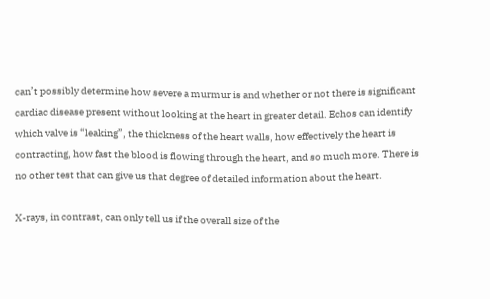can’t possibly determine how severe a murmur is and whether or not there is significant cardiac disease present without looking at the heart in greater detail. Echos can identify which valve is “leaking”, the thickness of the heart walls, how effectively the heart is contracting, how fast the blood is flowing through the heart, and so much more. There is no other test that can give us that degree of detailed information about the heart.

X-rays, in contrast, can only tell us if the overall size of the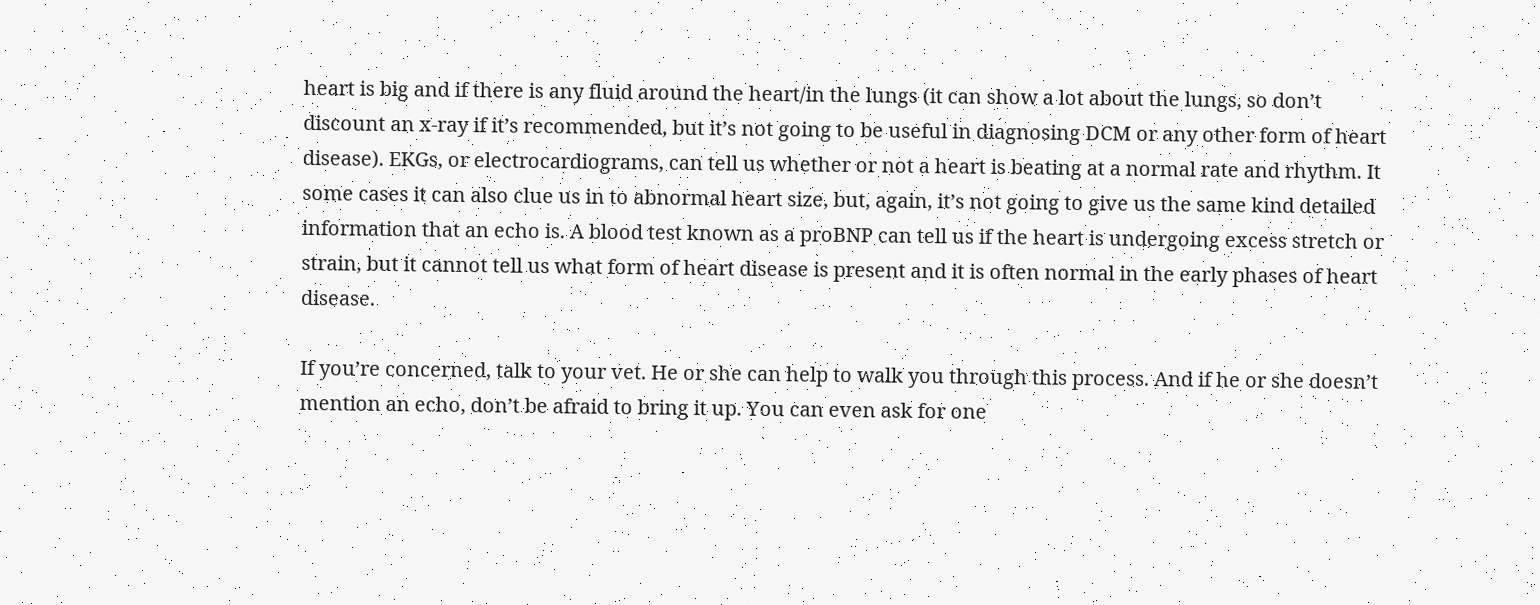heart is big and if there is any fluid around the heart/in the lungs (it can show a lot about the lungs, so don’t discount an x-ray if it’s recommended, but it’s not going to be useful in diagnosing DCM or any other form of heart disease). EKGs, or electrocardiograms, can tell us whether or not a heart is beating at a normal rate and rhythm. It some cases it can also clue us in to abnormal heart size, but, again, it’s not going to give us the same kind detailed information that an echo is. A blood test known as a proBNP can tell us if the heart is undergoing excess stretch or strain, but it cannot tell us what form of heart disease is present and it is often normal in the early phases of heart disease.

If you’re concerned, talk to your vet. He or she can help to walk you through this process. And if he or she doesn’t mention an echo, don’t be afraid to bring it up. You can even ask for one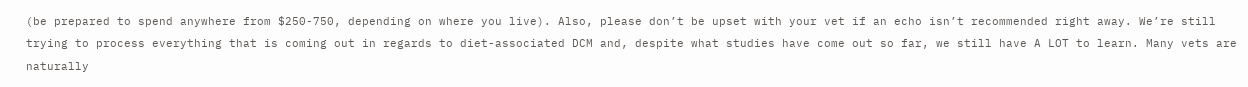(be prepared to spend anywhere from $250-750, depending on where you live). Also, please don’t be upset with your vet if an echo isn’t recommended right away. We’re still trying to process everything that is coming out in regards to diet-associated DCM and, despite what studies have come out so far, we still have A LOT to learn. Many vets are naturally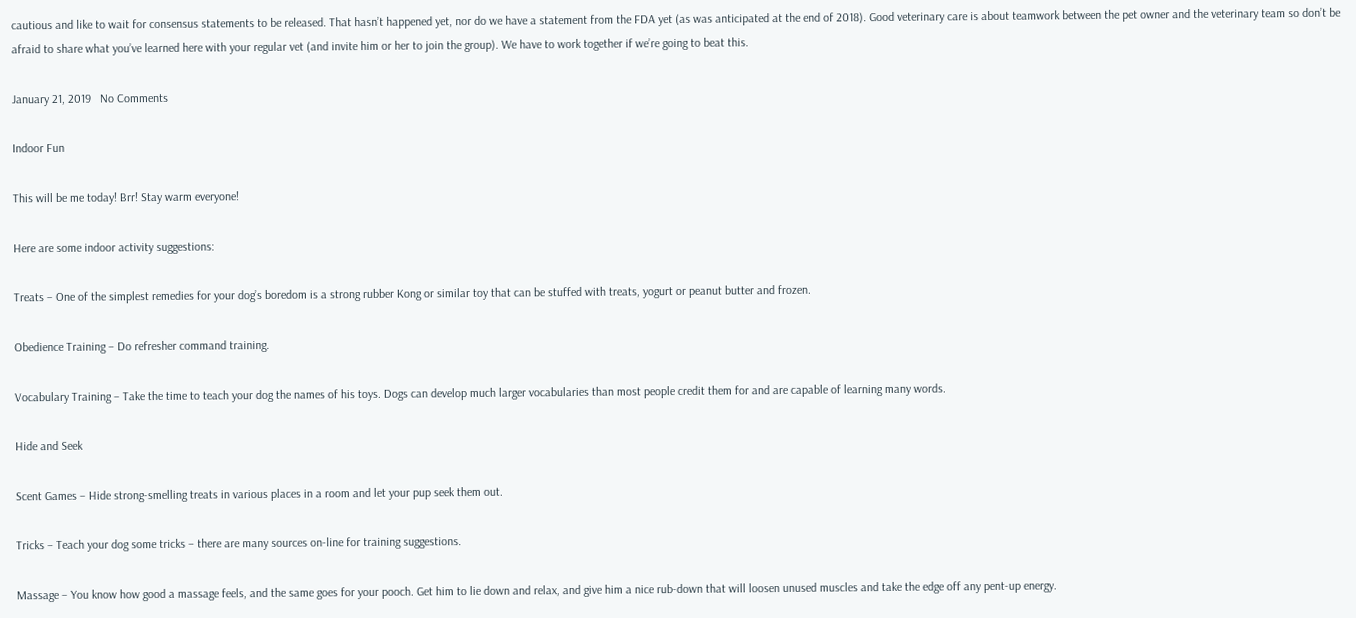cautious and like to wait for consensus statements to be released. That hasn’t happened yet, nor do we have a statement from the FDA yet (as was anticipated at the end of 2018). Good veterinary care is about teamwork between the pet owner and the veterinary team so don’t be afraid to share what you’ve learned here with your regular vet (and invite him or her to join the group). We have to work together if we’re going to beat this.

January 21, 2019   No Comments

Indoor Fun

This will be me today! Brr! Stay warm everyone!

Here are some indoor activity suggestions:

Treats – One of the simplest remedies for your dog’s boredom is a strong rubber Kong or similar toy that can be stuffed with treats, yogurt or peanut butter and frozen.

Obedience Training – Do refresher command training.

Vocabulary Training – Take the time to teach your dog the names of his toys. Dogs can develop much larger vocabularies than most people credit them for and are capable of learning many words.

Hide and Seek

Scent Games – Hide strong-smelling treats in various places in a room and let your pup seek them out.

Tricks – Teach your dog some tricks – there are many sources on-line for training suggestions.

Massage – You know how good a massage feels, and the same goes for your pooch. Get him to lie down and relax, and give him a nice rub-down that will loosen unused muscles and take the edge off any pent-up energy.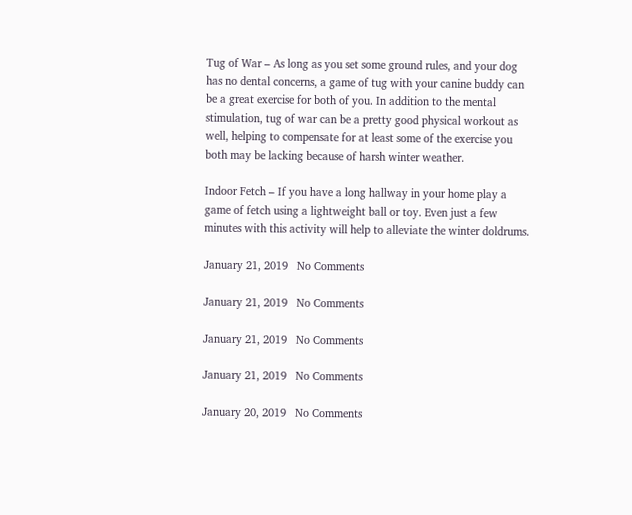Tug of War – As long as you set some ground rules, and your dog has no dental concerns, a game of tug with your canine buddy can be a great exercise for both of you. In addition to the mental stimulation, tug of war can be a pretty good physical workout as well, helping to compensate for at least some of the exercise you both may be lacking because of harsh winter weather.

Indoor Fetch – If you have a long hallway in your home play a game of fetch using a lightweight ball or toy. Even just a few minutes with this activity will help to alleviate the winter doldrums.

January 21, 2019   No Comments

January 21, 2019   No Comments

January 21, 2019   No Comments

January 21, 2019   No Comments

January 20, 2019   No Comments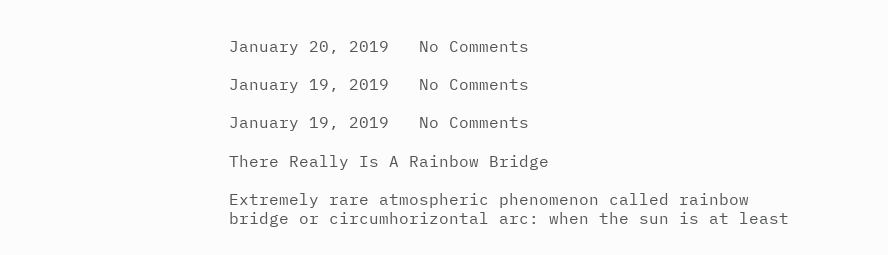January 20, 2019   No Comments

January 19, 2019   No Comments

January 19, 2019   No Comments

There Really Is A Rainbow Bridge

Extremely rare atmospheric phenomenon called rainbow bridge or circumhorizontal arc: when the sun is at least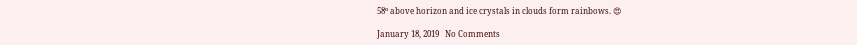58º above horizon and ice crystals in clouds form rainbows. 😍

January 18, 2019   No Comments